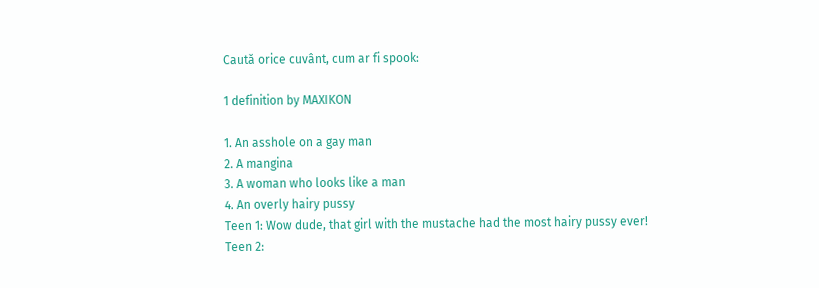Caută orice cuvânt, cum ar fi spook:

1 definition by MAXIKON

1. An asshole on a gay man
2. A mangina
3. A woman who looks like a man
4. An overly hairy pussy
Teen 1: Wow dude, that girl with the mustache had the most hairy pussy ever!
Teen 2: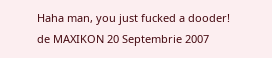Haha man, you just fucked a dooder!
de MAXIKON 20 Septembrie 2007